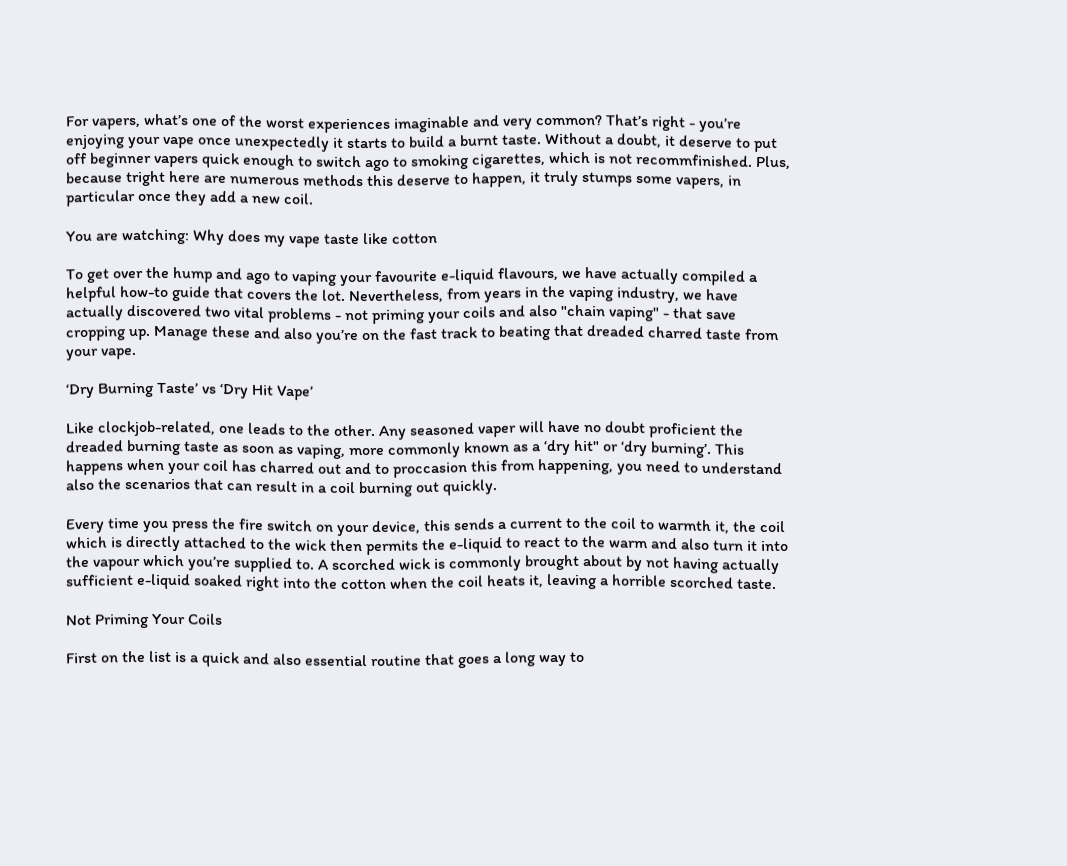For vapers, what’s one of the worst experiences imaginable and very common? That’s right - you’re enjoying your vape once unexpectedly it starts to build a burnt taste. Without a doubt, it deserve to put off beginner vapers quick enough to switch ago to smoking cigarettes, which is not recommfinished. Plus, because tright here are numerous methods this deserve to happen, it truly stumps some vapers, in particular once they add a new coil.

You are watching: Why does my vape taste like cotton

To get over the hump and ago to vaping your favourite e-liquid flavours, we have actually compiled a helpful how-to guide that covers the lot. Nevertheless, from years in the vaping industry, we have actually discovered two vital problems - not priming your coils and also "chain vaping" - that save cropping up. Manage these and also you’re on the fast track to beating that dreaded charred taste from your vape.

‘Dry Burning Taste’ vs ‘Dry Hit Vape’

Like clockjob-related, one leads to the other. Any seasoned vaper will have no doubt proficient the dreaded burning taste as soon as vaping, more commonly known as a ‘dry hit" or ‘dry burning’. This happens when your coil has charred out and to proccasion this from happening, you need to understand also the scenarios that can result in a coil burning out quickly.

Every time you press the fire switch on your device, this sends a current to the coil to warmth it, the coil which is directly attached to the wick then permits the e-liquid to react to the warm and also turn it into the vapour which you’re supplied to. A scorched wick is commonly brought about by not having actually sufficient e-liquid soaked right into the cotton when the coil heats it, leaving a horrible scorched taste.

Not Priming Your Coils

First on the list is a quick and also essential routine that goes a long way to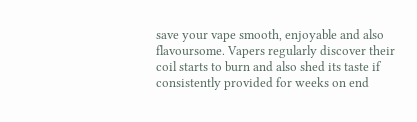save your vape smooth, enjoyable and also flavoursome. Vapers regularly discover their coil starts to burn and also shed its taste if consistently provided for weeks on end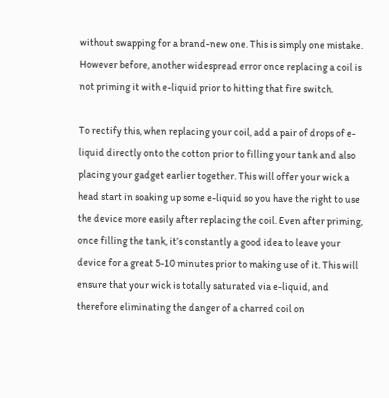without swapping for a brand-new one. This is simply one mistake. However before, another widespread error once replacing a coil is not priming it with e-liquid prior to hitting that fire switch.

To rectify this, when replacing your coil, add a pair of drops of e-liquid directly onto the cotton prior to filling your tank and also placing your gadget earlier together. This will offer your wick a head start in soaking up some e-liquid so you have the right to use the device more easily after replacing the coil. Even after priming, once filling the tank, it’s constantly a good idea to leave your device for a great 5-10 minutes prior to making use of it. This will ensure that your wick is totally saturated via e-liquid, and therefore eliminating the danger of a charred coil on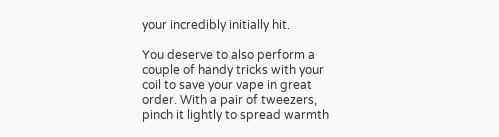your incredibly initially hit.

You deserve to also perform a couple of handy tricks with your coil to save your vape in great order. With a pair of tweezers, pinch it lightly to spread warmth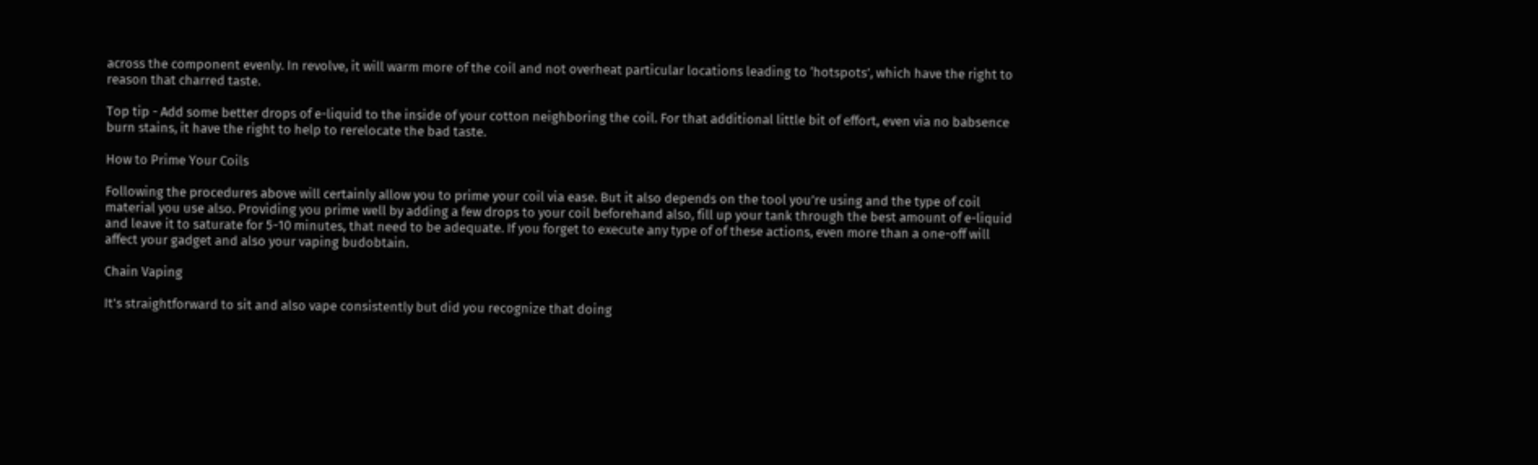across the component evenly. In revolve, it will warm more of the coil and not overheat particular locations leading to ‘hotspots’, which have the right to reason that charred taste.

Top tip - Add some better drops of e-liquid to the inside of your cotton neighboring the coil. For that additional little bit of effort, even via no babsence burn stains, it have the right to help to rerelocate the bad taste.

How to Prime Your Coils

Following the procedures above will certainly allow you to prime your coil via ease. But it also depends on the tool you’re using and the type of coil material you use also. Providing you prime well by adding a few drops to your coil beforehand also, fill up your tank through the best amount of e-liquid and leave it to saturate for 5-10 minutes, that need to be adequate. If you forget to execute any type of of these actions, even more than a one-off will affect your gadget and also your vaping budobtain.

Chain Vaping

It’s straightforward to sit and also vape consistently but did you recognize that doing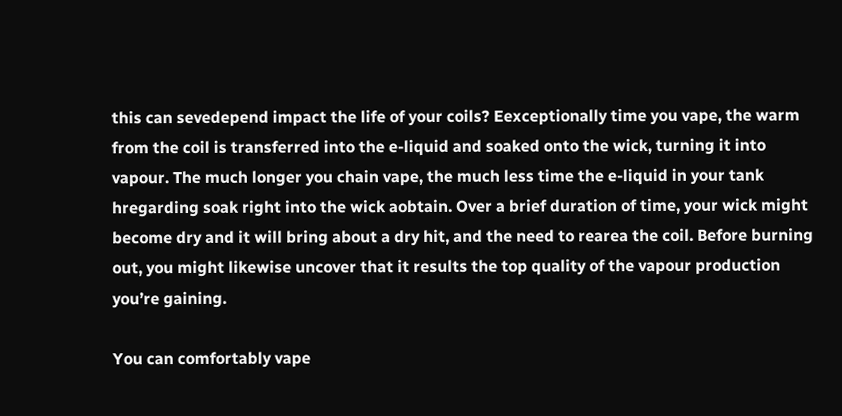this can sevedepend impact the life of your coils? Eexceptionally time you vape, the warm from the coil is transferred into the e-liquid and soaked onto the wick, turning it into vapour. The much longer you chain vape, the much less time the e-liquid in your tank hregarding soak right into the wick aobtain. Over a brief duration of time, your wick might become dry and it will bring about a dry hit, and the need to rearea the coil. Before burning out, you might likewise uncover that it results the top quality of the vapour production you’re gaining.

You can comfortably vape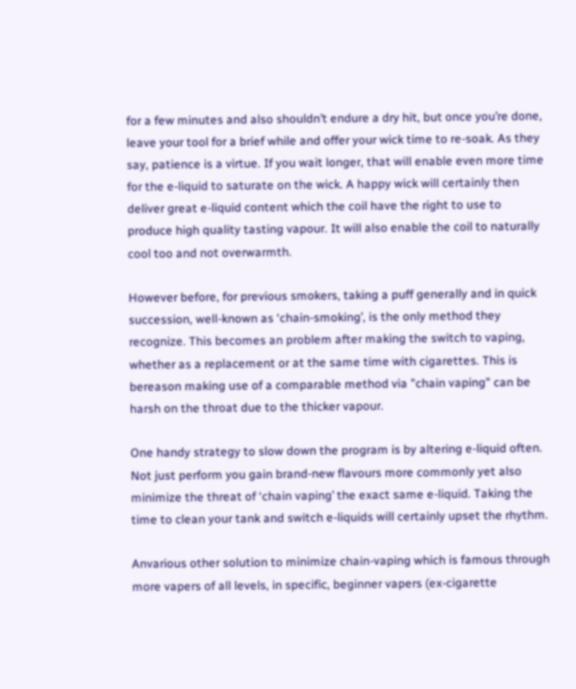for a few minutes and also shouldn’t endure a dry hit, but once you’re done, leave your tool for a brief while and offer your wick time to re-soak. As they say, patience is a virtue. If you wait longer, that will enable even more time for the e-liquid to saturate on the wick. A happy wick will certainly then deliver great e-liquid content which the coil have the right to use to produce high quality tasting vapour. It will also enable the coil to naturally cool too and not overwarmth.

However before, for previous smokers, taking a puff generally and in quick succession, well-known as ‘chain-smoking’, is the only method they recognize. This becomes an problem after making the switch to vaping, whether as a replacement or at the same time with cigarettes. This is bereason making use of a comparable method via "chain vaping" can be harsh on the throat due to the thicker vapour.

One handy strategy to slow down the program is by altering e-liquid often. Not just perform you gain brand-new flavours more commonly yet also minimize the threat of ‘chain vaping’ the exact same e-liquid. Taking the time to clean your tank and switch e-liquids will certainly upset the rhythm.

Anvarious other solution to minimize chain-vaping which is famous through more vapers of all levels, in specific, beginner vapers (ex-cigarette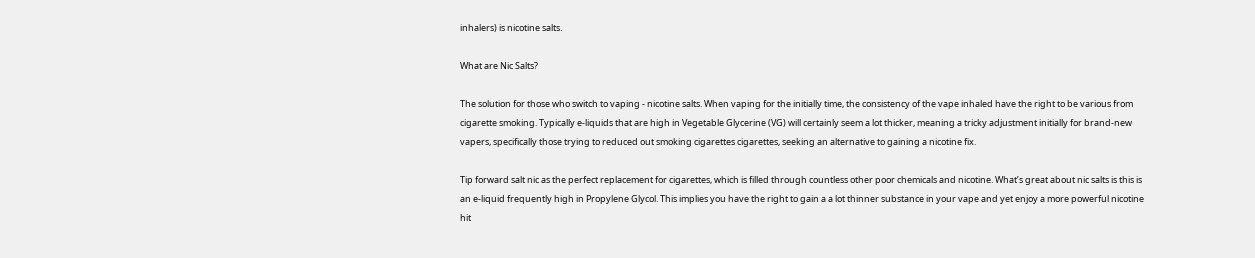inhalers) is nicotine salts.

What are Nic Salts?

The solution for those who switch to vaping - nicotine salts. When vaping for the initially time, the consistency of the vape inhaled have the right to be various from cigarette smoking. Typically e-liquids that are high in Vegetable Glycerine (VG) will certainly seem a lot thicker, meaning a tricky adjustment initially for brand-new vapers, specifically those trying to reduced out smoking cigarettes cigarettes, seeking an alternative to gaining a nicotine fix.

Tip forward salt nic as the perfect replacement for cigarettes, which is filled through countless other poor chemicals and nicotine. What’s great about nic salts is this is an e-liquid frequently high in Propylene Glycol. This implies you have the right to gain a a lot thinner substance in your vape and yet enjoy a more powerful nicotine hit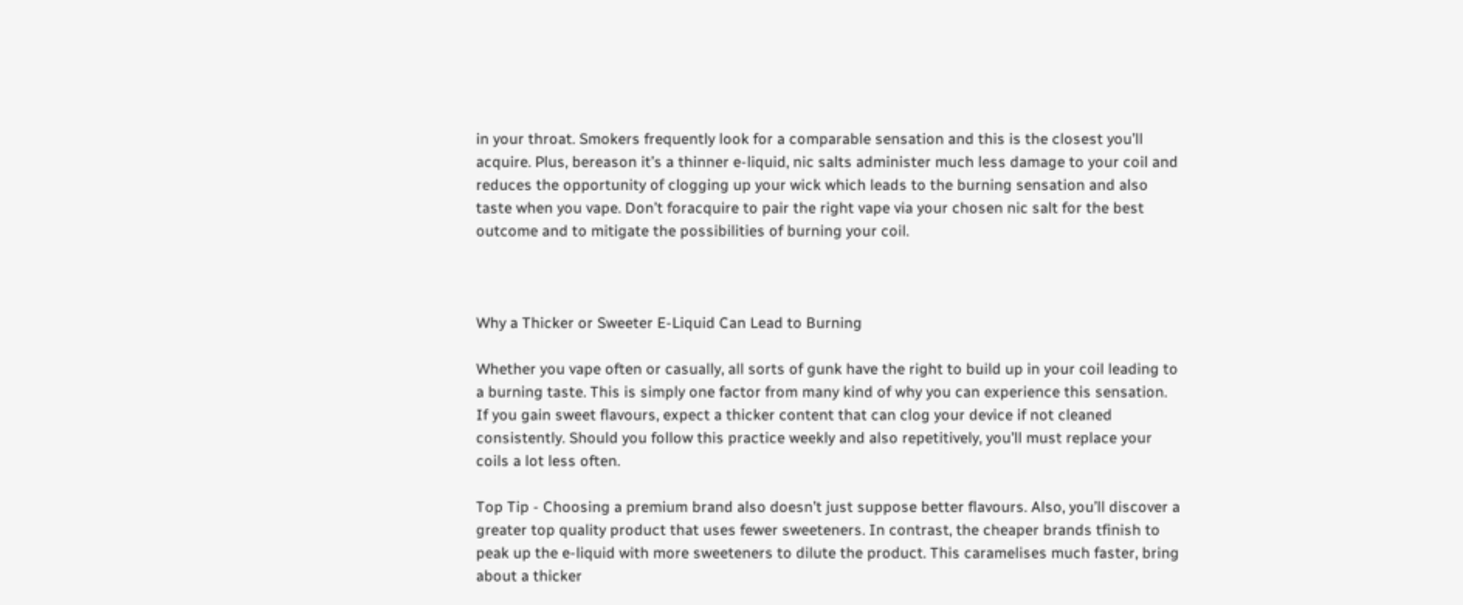in your throat. Smokers frequently look for a comparable sensation and this is the closest you’ll acquire. Plus, bereason it’s a thinner e-liquid, nic salts administer much less damage to your coil and reduces the opportunity of clogging up your wick which leads to the burning sensation and also taste when you vape. Don’t foracquire to pair the right vape via your chosen nic salt for the best outcome and to mitigate the possibilities of burning your coil.



Why a Thicker or Sweeter E-Liquid Can Lead to Burning

Whether you vape often or casually, all sorts of gunk have the right to build up in your coil leading to a burning taste. This is simply one factor from many kind of why you can experience this sensation. If you gain sweet flavours, expect a thicker content that can clog your device if not cleaned consistently. Should you follow this practice weekly and also repetitively, you’ll must replace your coils a lot less often.

Top Tip - Choosing a premium brand also doesn’t just suppose better flavours. Also, you’ll discover a greater top quality product that uses fewer sweeteners. In contrast, the cheaper brands tfinish to peak up the e-liquid with more sweeteners to dilute the product. This caramelises much faster, bring about a thicker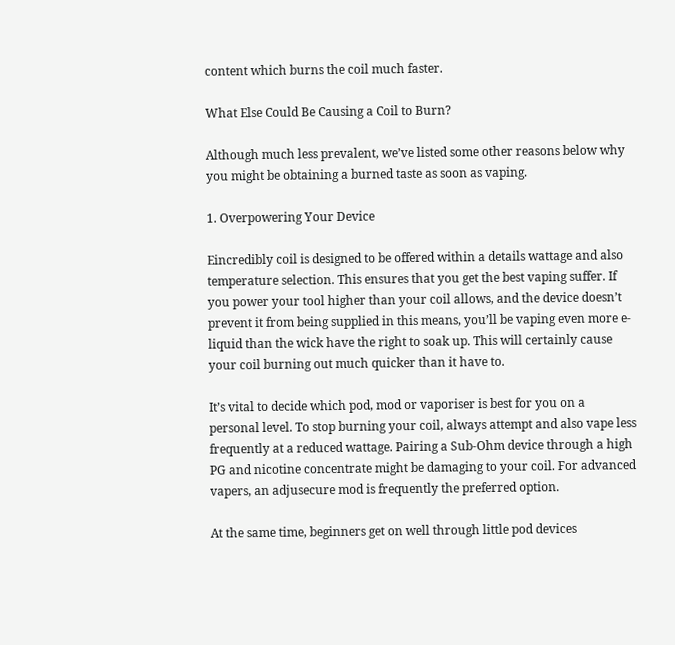content which burns the coil much faster.

What Else Could Be Causing a Coil to Burn?

Although much less prevalent, we’ve listed some other reasons below why you might be obtaining a burned taste as soon as vaping.

1. Overpowering Your Device

Eincredibly coil is designed to be offered within a details wattage and also temperature selection. This ensures that you get the best vaping suffer. If you power your tool higher than your coil allows, and the device doesn’t prevent it from being supplied in this means, you’ll be vaping even more e-liquid than the wick have the right to soak up. This will certainly cause your coil burning out much quicker than it have to.

It’s vital to decide which pod, mod or vaporiser is best for you on a personal level. To stop burning your coil, always attempt and also vape less frequently at a reduced wattage. Pairing a Sub-Ohm device through a high PG and nicotine concentrate might be damaging to your coil. For advanced vapers, an adjusecure mod is frequently the preferred option.

At the same time, beginners get on well through little pod devices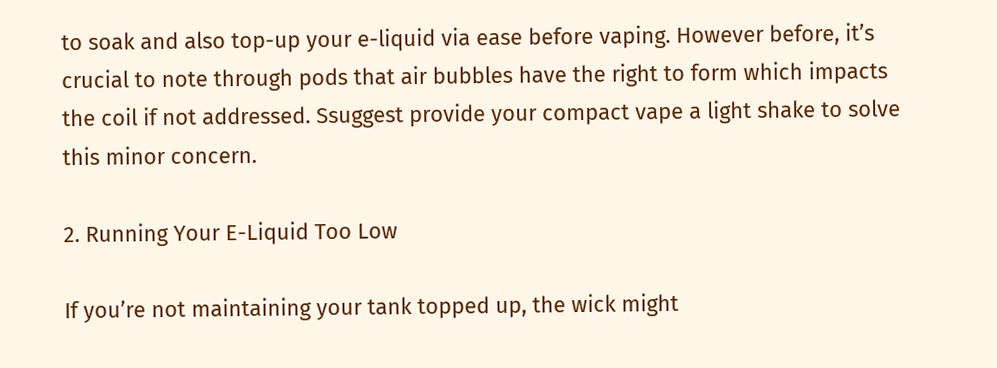to soak and also top-up your e-liquid via ease before vaping. However before, it’s crucial to note through pods that air bubbles have the right to form which impacts the coil if not addressed. Ssuggest provide your compact vape a light shake to solve this minor concern.

2. Running Your E-Liquid Too Low

If you’re not maintaining your tank topped up, the wick might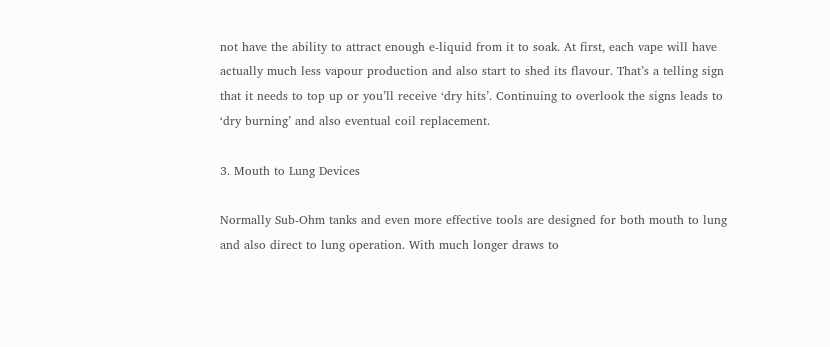not have the ability to attract enough e-liquid from it to soak. At first, each vape will have actually much less vapour production and also start to shed its flavour. That’s a telling sign that it needs to top up or you’ll receive ‘dry hits’. Continuing to overlook the signs leads to ‘dry burning’ and also eventual coil replacement.

3. Mouth to Lung Devices

Normally Sub-Ohm tanks and even more effective tools are designed for both mouth to lung and also direct to lung operation. With much longer draws to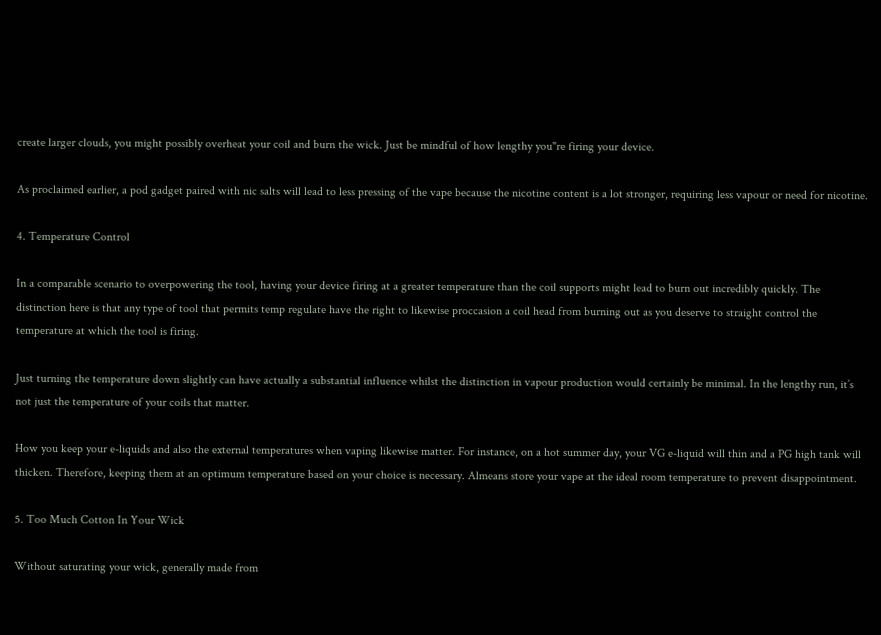create larger clouds, you might possibly overheat your coil and burn the wick. Just be mindful of how lengthy you"re firing your device.

As proclaimed earlier, a pod gadget paired with nic salts will lead to less pressing of the vape because the nicotine content is a lot stronger, requiring less vapour or need for nicotine.

4. Temperature Control

In a comparable scenario to overpowering the tool, having your device firing at a greater temperature than the coil supports might lead to burn out incredibly quickly. The distinction here is that any type of tool that permits temp regulate have the right to likewise proccasion a coil head from burning out as you deserve to straight control the temperature at which the tool is firing.

Just turning the temperature down slightly can have actually a substantial influence whilst the distinction in vapour production would certainly be minimal. In the lengthy run, it’s not just the temperature of your coils that matter.

How you keep your e-liquids and also the external temperatures when vaping likewise matter. For instance, on a hot summer day, your VG e-liquid will thin and a PG high tank will thicken. Therefore, keeping them at an optimum temperature based on your choice is necessary. Almeans store your vape at the ideal room temperature to prevent disappointment.

5. Too Much Cotton In Your Wick

Without saturating your wick, generally made from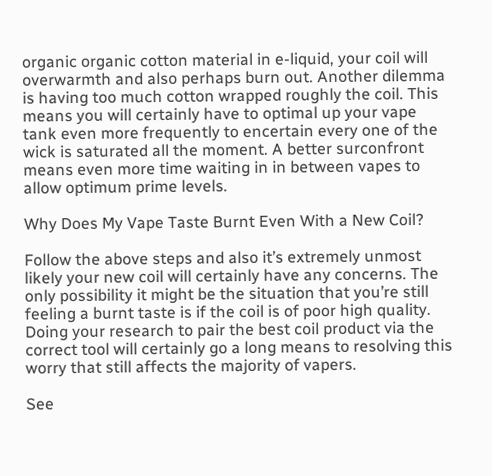organic organic cotton material in e-liquid, your coil will overwarmth and also perhaps burn out. Another dilemma is having too much cotton wrapped roughly the coil. This means you will certainly have to optimal up your vape tank even more frequently to encertain every one of the wick is saturated all the moment. A better surconfront means even more time waiting in in between vapes to allow optimum prime levels.

Why Does My Vape Taste Burnt Even With a New Coil?

Follow the above steps and also it’s extremely unmost likely your new coil will certainly have any concerns. The only possibility it might be the situation that you’re still feeling a burnt taste is if the coil is of poor high quality. Doing your research to pair the best coil product via the correct tool will certainly go a long means to resolving this worry that still affects the majority of vapers.

See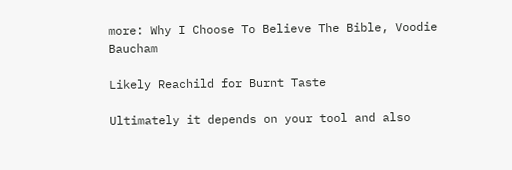more: Why I Choose To Believe The Bible, Voodie Baucham

Likely Reachild for Burnt Taste

Ultimately it depends on your tool and also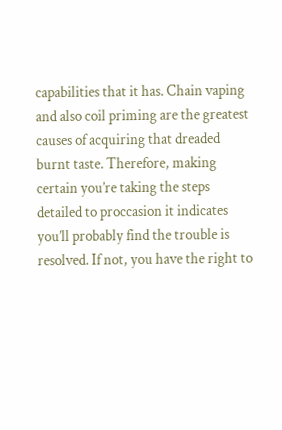capabilities that it has. Chain vaping and also coil priming are the greatest causes of acquiring that dreaded burnt taste. Therefore, making certain you’re taking the steps detailed to proccasion it indicates you’ll probably find the trouble is resolved. If not, you have the right to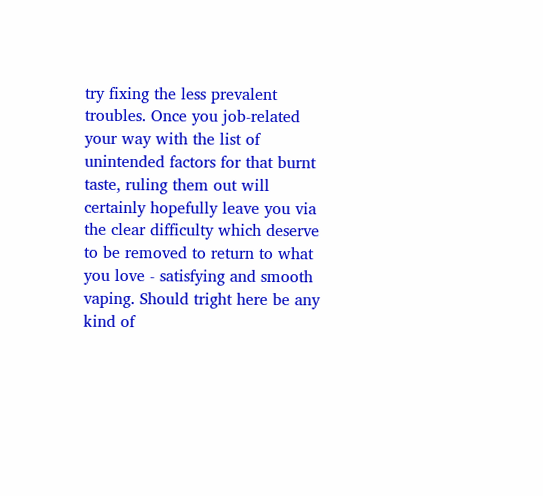try fixing the less prevalent troubles. Once you job-related your way with the list of unintended factors for that burnt taste, ruling them out will certainly hopefully leave you via the clear difficulty which deserve to be removed to return to what you love - satisfying and smooth vaping. Should tright here be any kind of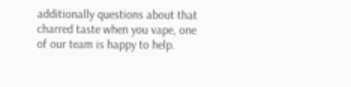additionally questions about that charred taste when you vape, one of our team is happy to help.